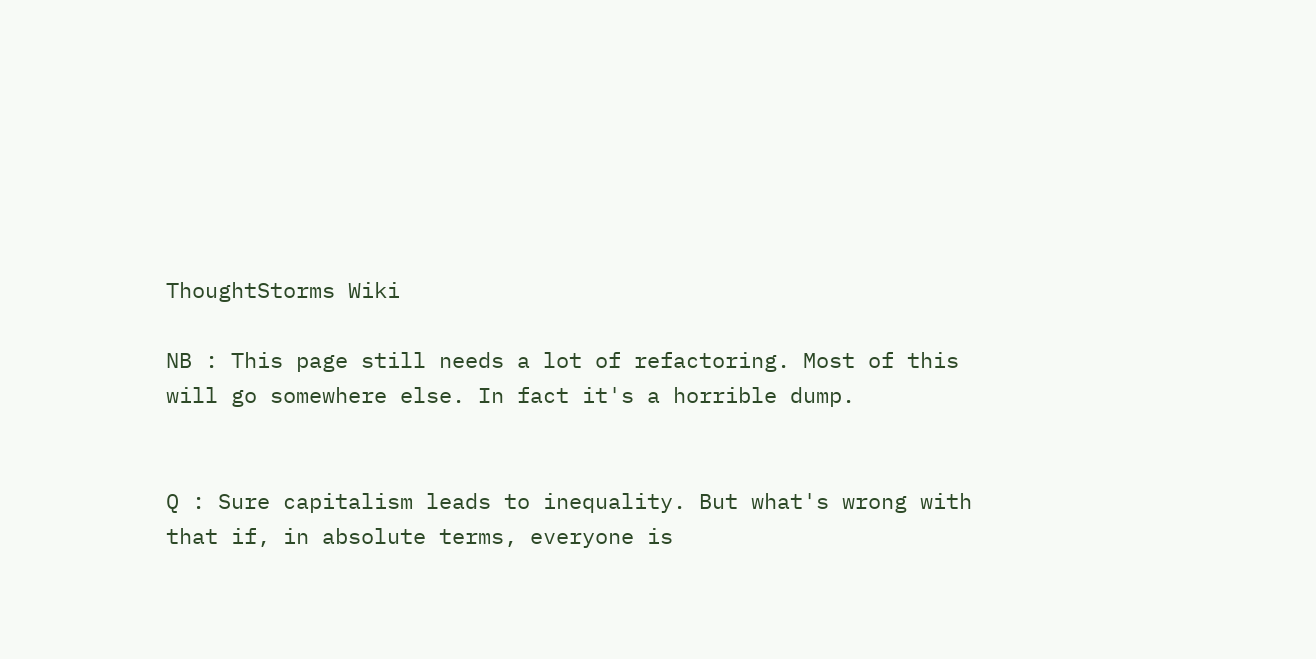ThoughtStorms Wiki

NB : This page still needs a lot of refactoring. Most of this will go somewhere else. In fact it's a horrible dump.


Q : Sure capitalism leads to inequality. But what's wrong with that if, in absolute terms, everyone is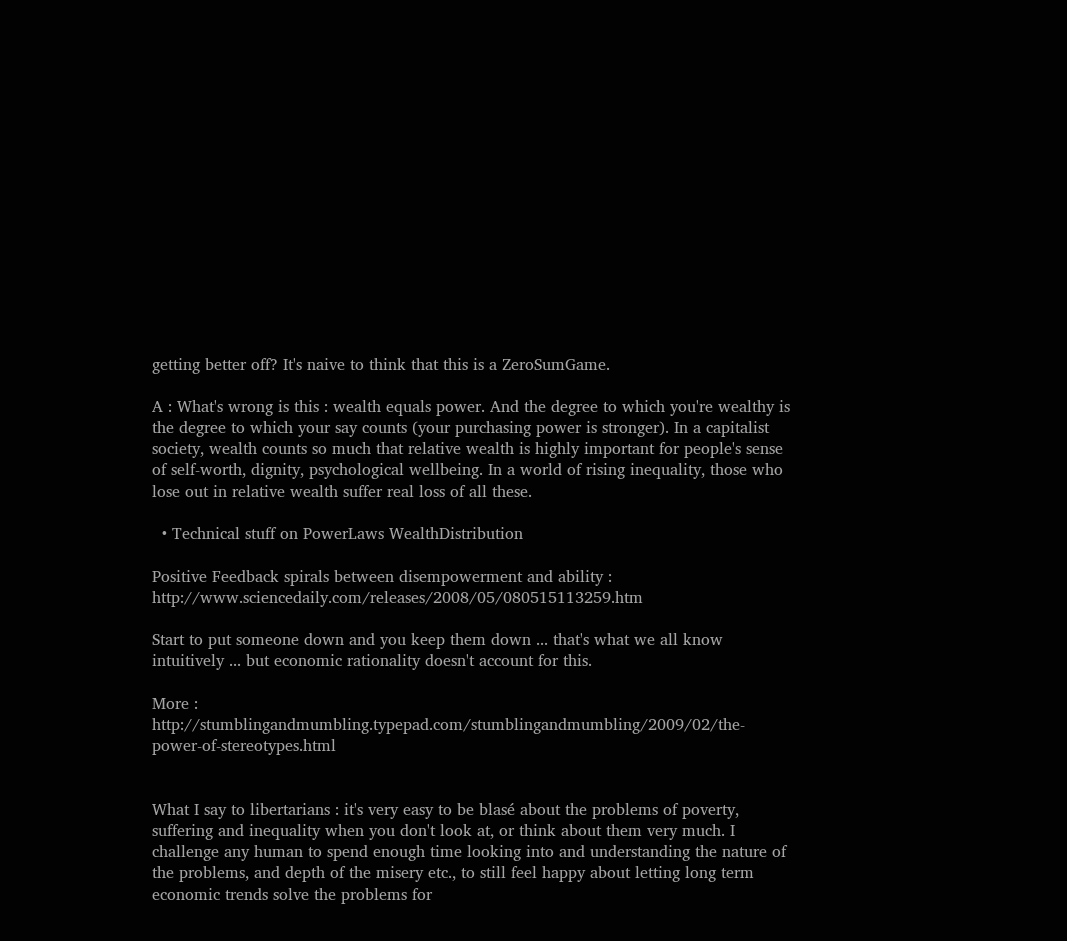getting better off? It's naive to think that this is a ZeroSumGame.

A : What's wrong is this : wealth equals power. And the degree to which you're wealthy is the degree to which your say counts (your purchasing power is stronger). In a capitalist society, wealth counts so much that relative wealth is highly important for people's sense of self-worth, dignity, psychological wellbeing. In a world of rising inequality, those who lose out in relative wealth suffer real loss of all these.

  • Technical stuff on PowerLaws WealthDistribution

Positive Feedback spirals between disempowerment and ability : http://www.sciencedaily.com/releases/2008/05/080515113259.htm

Start to put someone down and you keep them down ... that's what we all know intuitively ... but economic rationality doesn't account for this.

More : http://stumblingandmumbling.typepad.com/stumblingandmumbling/2009/02/the-power-of-stereotypes.html


What I say to libertarians : it's very easy to be blasé about the problems of poverty, suffering and inequality when you don't look at, or think about them very much. I challenge any human to spend enough time looking into and understanding the nature of the problems, and depth of the misery etc., to still feel happy about letting long term economic trends solve the problems for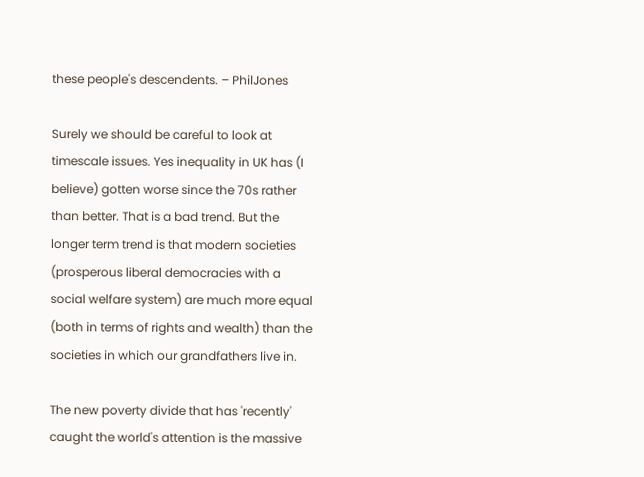these people's descendents. – PhilJones

Surely we should be careful to look at timescale issues. Yes inequality in UK has (I believe) gotten worse since the 70s rather than better. That is a bad trend. But the longer term trend is that modern societies (prosperous liberal democracies with a social welfare system) are much more equal (both in terms of rights and wealth) than the societies in which our grandfathers live in.

The new poverty divide that has 'recently' caught the world's attention is the massive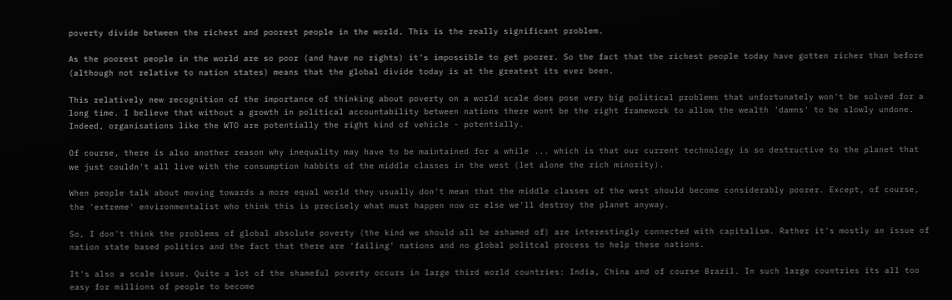poverty divide between the richest and poorest people in the world. This is the really significant problem.

As the poorest people in the world are so poor (and have no rights) it's impossible to get poorer. So the fact that the richest people today have gotten richer than before (although not relative to nation states) means that the global divide today is at the greatest its ever been.

This relatively new recognition of the importance of thinking about poverty on a world scale does pose very big political problems that unfortunately won't be solved for a long time. I believe that without a growth in political accountability between nations there wont be the right framework to allow the wealth 'damns' to be slowly undone. Indeed, organisations like the WTO are potentially the right kind of vehicle - potentially.

Of course, there is also another reason why inequality may have to be maintained for a while ... which is that our current technology is so destructive to the planet that we just couldn't all live with the consumption habbits of the middle classes in the west (let alone the rich minority).

When people talk about moving towards a more equal world they usually don't mean that the middle classes of the west should become considerably poorer. Except, of course, the 'extreme' environmentalist who think this is precisely what must happen now or else we'll destroy the planet anyway.

So, I don't think the problems of global absolute poverty (the kind we should all be ashamed of) are interestingly connected with capitalism. Rather it's mostly an issue of nation state based politics and the fact that there are 'failing' nations and no global politcal process to help these nations.

It's also a scale issue. Quite a lot of the shameful poverty occurs in large third world countries: India, China and of course Brazil. In such large countries its all too easy for millions of people to become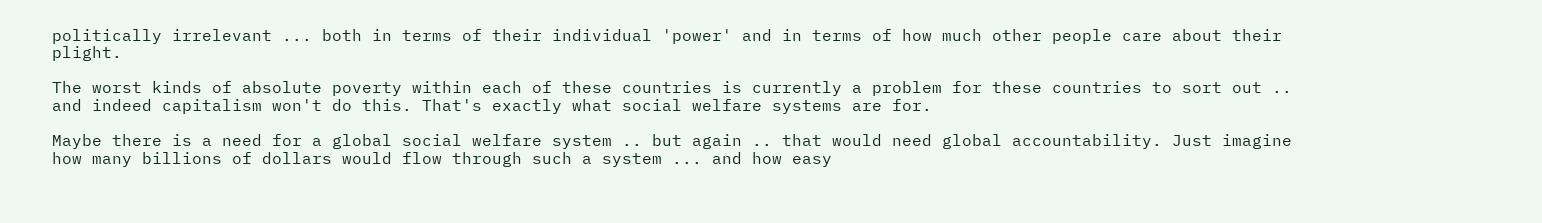politically irrelevant ... both in terms of their individual 'power' and in terms of how much other people care about their plight.

The worst kinds of absolute poverty within each of these countries is currently a problem for these countries to sort out .. and indeed capitalism won't do this. That's exactly what social welfare systems are for.

Maybe there is a need for a global social welfare system .. but again .. that would need global accountability. Just imagine how many billions of dollars would flow through such a system ... and how easy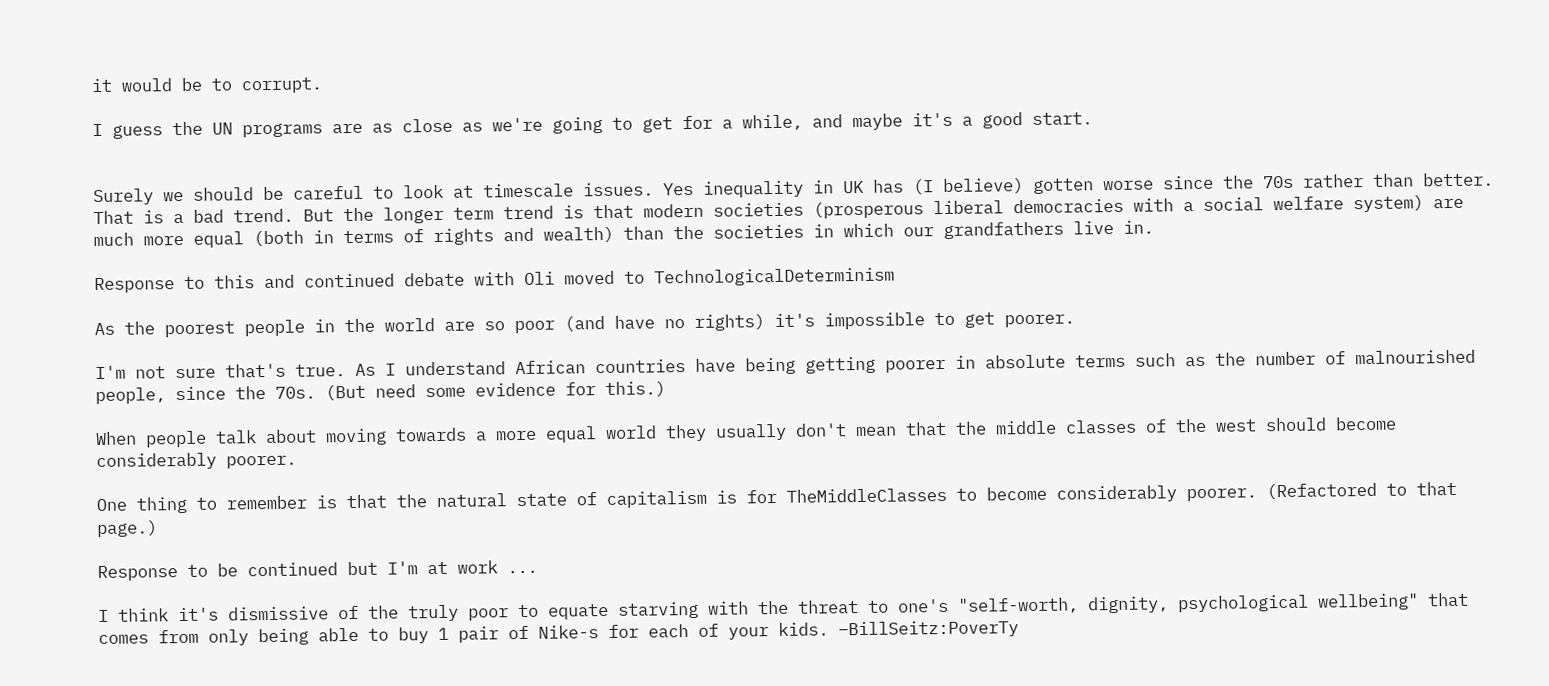it would be to corrupt.

I guess the UN programs are as close as we're going to get for a while, and maybe it's a good start.


Surely we should be careful to look at timescale issues. Yes inequality in UK has (I believe) gotten worse since the 70s rather than better. That is a bad trend. But the longer term trend is that modern societies (prosperous liberal democracies with a social welfare system) are much more equal (both in terms of rights and wealth) than the societies in which our grandfathers live in.

Response to this and continued debate with Oli moved to TechnologicalDeterminism

As the poorest people in the world are so poor (and have no rights) it's impossible to get poorer.

I'm not sure that's true. As I understand African countries have being getting poorer in absolute terms such as the number of malnourished people, since the 70s. (But need some evidence for this.)

When people talk about moving towards a more equal world they usually don't mean that the middle classes of the west should become considerably poorer.

One thing to remember is that the natural state of capitalism is for TheMiddleClasses to become considerably poorer. (Refactored to that page.)

Response to be continued but I'm at work ...

I think it's dismissive of the truly poor to equate starving with the threat to one's "self-worth, dignity, psychological wellbeing" that comes from only being able to buy 1 pair of Nike-s for each of your kids. –BillSeitz:PoverTy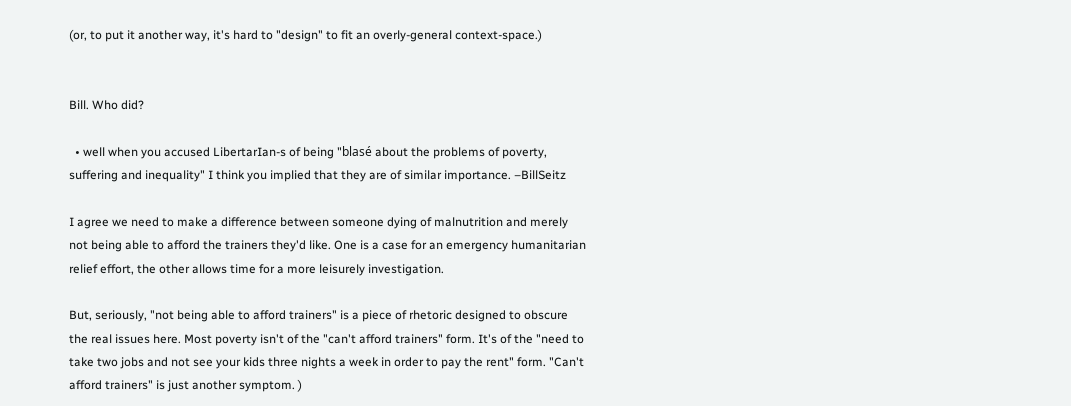(or, to put it another way, it's hard to "design" to fit an overly-general context-space.)


Bill. Who did?

  • well when you accused LibertarIan-s of being "blasé about the problems of poverty, suffering and inequality" I think you implied that they are of similar importance. –BillSeitz

I agree we need to make a difference between someone dying of malnutrition and merely not being able to afford the trainers they'd like. One is a case for an emergency humanitarian relief effort, the other allows time for a more leisurely investigation.

But, seriously, "not being able to afford trainers" is a piece of rhetoric designed to obscure the real issues here. Most poverty isn't of the "can't afford trainers" form. It's of the "need to take two jobs and not see your kids three nights a week in order to pay the rent" form. "Can't afford trainers" is just another symptom. )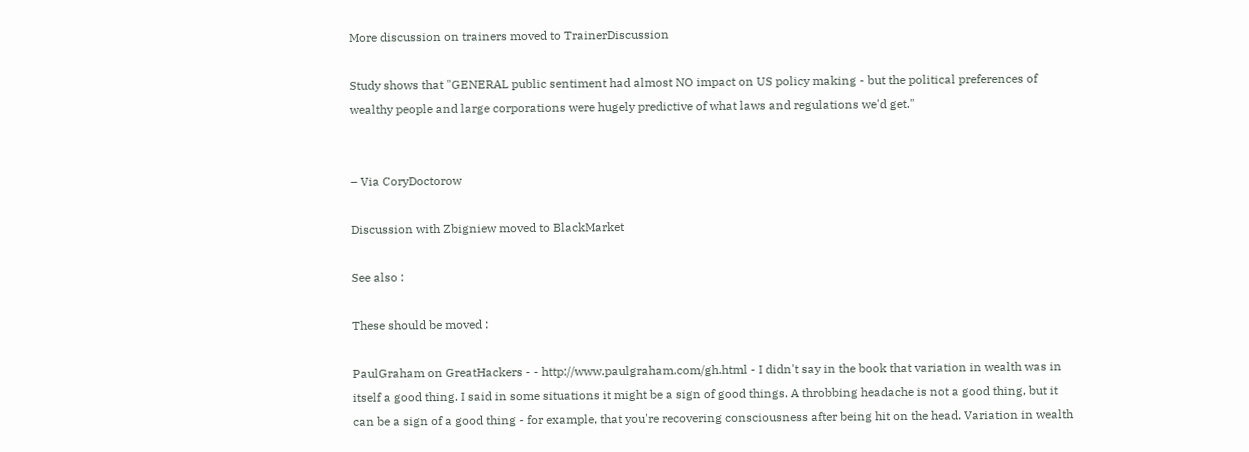More discussion on trainers moved to TrainerDiscussion

Study shows that "GENERAL public sentiment had almost NO impact on US policy making - but the political preferences of wealthy people and large corporations were hugely predictive of what laws and regulations we'd get."


– Via CoryDoctorow

Discussion with Zbigniew moved to BlackMarket

See also :

These should be moved :

PaulGraham on GreatHackers - - http://www.paulgraham.com/gh.html - I didn't say in the book that variation in wealth was in itself a good thing. I said in some situations it might be a sign of good things. A throbbing headache is not a good thing, but it can be a sign of a good thing - for example, that you're recovering consciousness after being hit on the head. Variation in wealth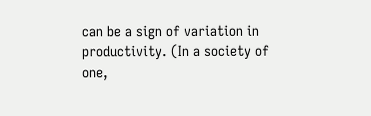can be a sign of variation in productivity. (In a society of one,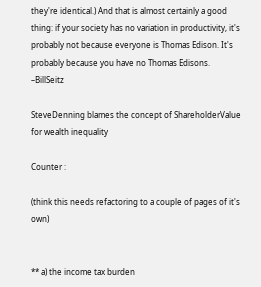they're identical.) And that is almost certainly a good thing: if your society has no variation in productivity, it's probably not because everyone is Thomas Edison. It's probably because you have no Thomas Edisons. –BillSeitz

SteveDenning blames the concept of ShareholderValue for wealth inequality

Counter :

(think this needs refactoring to a couple of pages of it's own)


** a) the income tax burden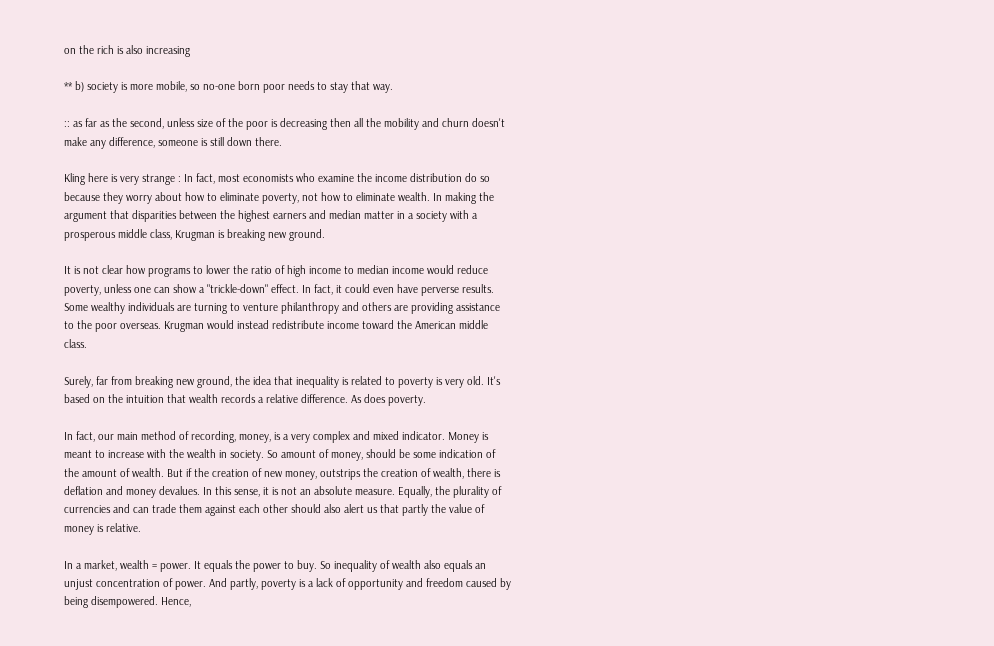on the rich is also increasing

** b) society is more mobile, so no-one born poor needs to stay that way.

:: as far as the second, unless size of the poor is decreasing then all the mobility and churn doesn't make any difference, someone is still down there.

Kling here is very strange : In fact, most economists who examine the income distribution do so because they worry about how to eliminate poverty, not how to eliminate wealth. In making the argument that disparities between the highest earners and median matter in a society with a prosperous middle class, Krugman is breaking new ground.

It is not clear how programs to lower the ratio of high income to median income would reduce poverty, unless one can show a "trickle-down" effect. In fact, it could even have perverse results. Some wealthy individuals are turning to venture philanthropy and others are providing assistance to the poor overseas. Krugman would instead redistribute income toward the American middle class.

Surely, far from breaking new ground, the idea that inequality is related to poverty is very old. It's based on the intuition that wealth records a relative difference. As does poverty.

In fact, our main method of recording, money, is a very complex and mixed indicator. Money is meant to increase with the wealth in society. So amount of money, should be some indication of the amount of wealth. But if the creation of new money, outstrips the creation of wealth, there is deflation and money devalues. In this sense, it is not an absolute measure. Equally, the plurality of currencies and can trade them against each other should also alert us that partly the value of money is relative.

In a market, wealth = power. It equals the power to buy. So inequality of wealth also equals an unjust concentration of power. And partly, poverty is a lack of opportunity and freedom caused by being disempowered. Hence,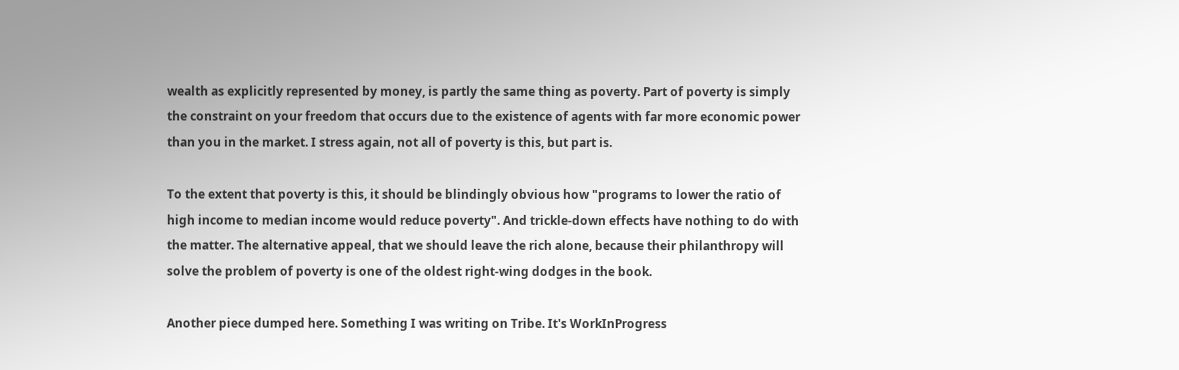wealth as explicitly represented by money, is partly the same thing as poverty. Part of poverty is simply the constraint on your freedom that occurs due to the existence of agents with far more economic power than you in the market. I stress again, not all of poverty is this, but part is.

To the extent that poverty is this, it should be blindingly obvious how "programs to lower the ratio of high income to median income would reduce poverty". And trickle-down effects have nothing to do with the matter. The alternative appeal, that we should leave the rich alone, because their philanthropy will solve the problem of poverty is one of the oldest right-wing dodges in the book.

Another piece dumped here. Something I was writing on Tribe. It's WorkInProgress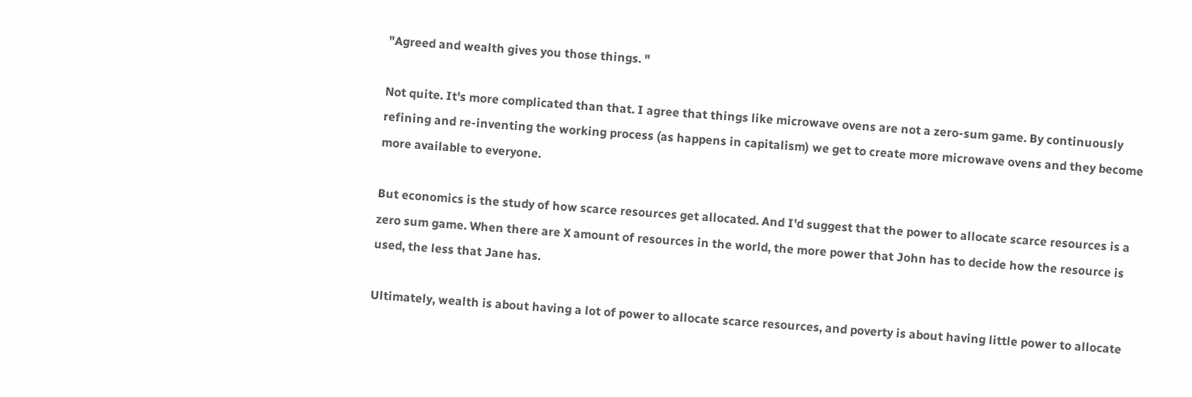"Agreed and wealth gives you those things. "

Not quite. It's more complicated than that. I agree that things like microwave ovens are not a zero-sum game. By continuously refining and re-inventing the working process (as happens in capitalism) we get to create more microwave ovens and they become more available to everyone.

But economics is the study of how scarce resources get allocated. And I'd suggest that the power to allocate scarce resources is a zero sum game. When there are X amount of resources in the world, the more power that John has to decide how the resource is used, the less that Jane has.

Ultimately, wealth is about having a lot of power to allocate scarce resources, and poverty is about having little power to allocate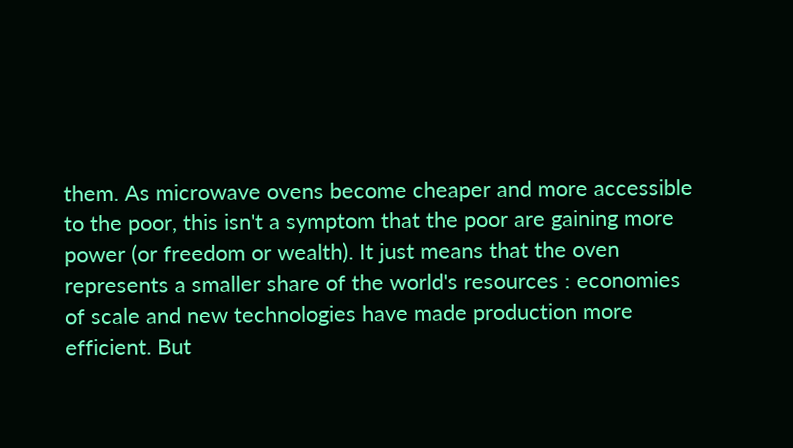them. As microwave ovens become cheaper and more accessible to the poor, this isn't a symptom that the poor are gaining more power (or freedom or wealth). It just means that the oven represents a smaller share of the world's resources : economies of scale and new technologies have made production more efficient. But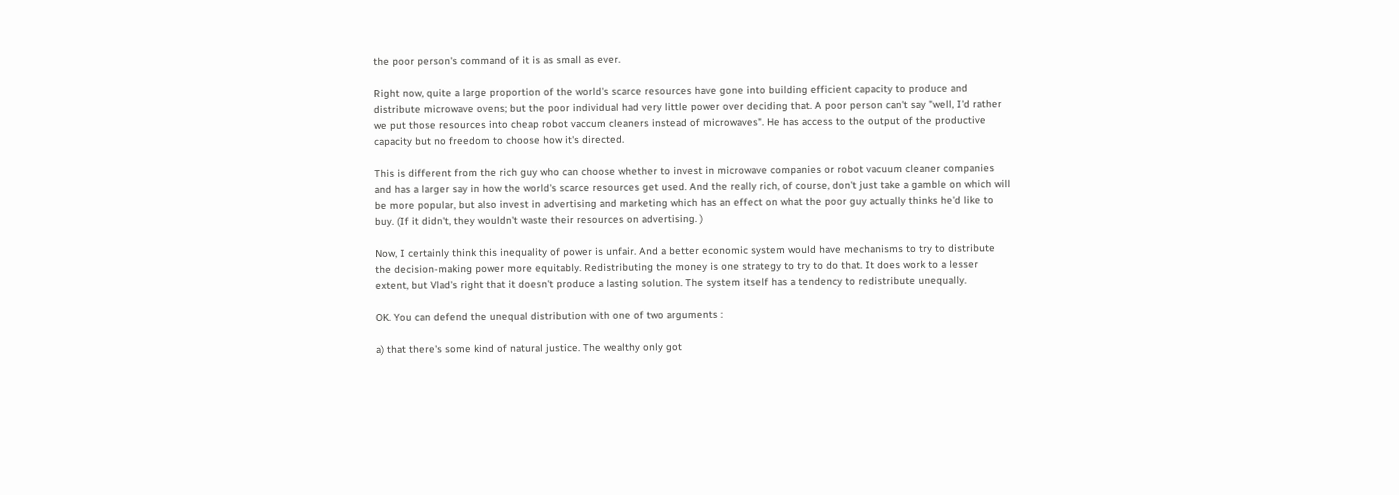the poor person's command of it is as small as ever.

Right now, quite a large proportion of the world's scarce resources have gone into building efficient capacity to produce and distribute microwave ovens; but the poor individual had very little power over deciding that. A poor person can't say "well, I'd rather we put those resources into cheap robot vaccum cleaners instead of microwaves". He has access to the output of the productive capacity but no freedom to choose how it's directed.

This is different from the rich guy who can choose whether to invest in microwave companies or robot vacuum cleaner companies and has a larger say in how the world's scarce resources get used. And the really rich, of course, don't just take a gamble on which will be more popular, but also invest in advertising and marketing which has an effect on what the poor guy actually thinks he'd like to buy. (If it didn't, they wouldn't waste their resources on advertising. )

Now, I certainly think this inequality of power is unfair. And a better economic system would have mechanisms to try to distribute the decision-making power more equitably. Redistributing the money is one strategy to try to do that. It does work to a lesser extent, but Vlad's right that it doesn't produce a lasting solution. The system itself has a tendency to redistribute unequally.

OK. You can defend the unequal distribution with one of two arguments :

a) that there's some kind of natural justice. The wealthy only got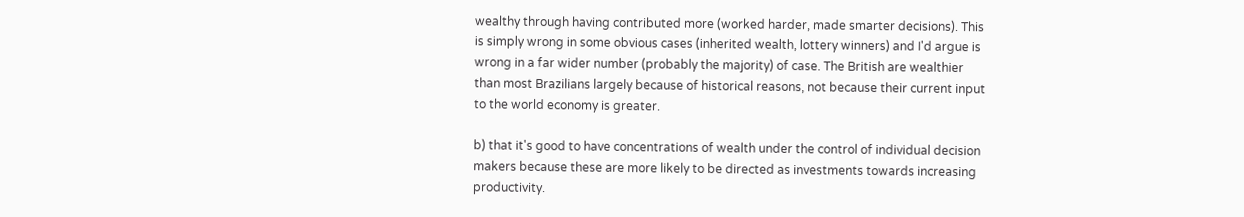wealthy through having contributed more (worked harder, made smarter decisions). This is simply wrong in some obvious cases (inherited wealth, lottery winners) and I'd argue is wrong in a far wider number (probably the majority) of case. The British are wealthier than most Brazilians largely because of historical reasons, not because their current input to the world economy is greater.

b) that it's good to have concentrations of wealth under the control of individual decision makers because these are more likely to be directed as investments towards increasing productivity.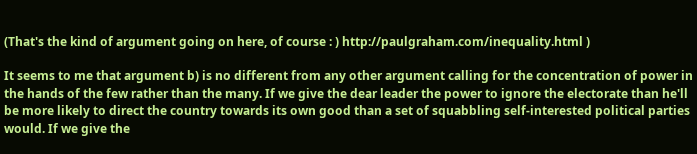(That's the kind of argument going on here, of course : ) http://paulgraham.com/inequality.html )

It seems to me that argument b) is no different from any other argument calling for the concentration of power in the hands of the few rather than the many. If we give the dear leader the power to ignore the electorate than he'll be more likely to direct the country towards its own good than a set of squabbling self-interested political parties would. If we give the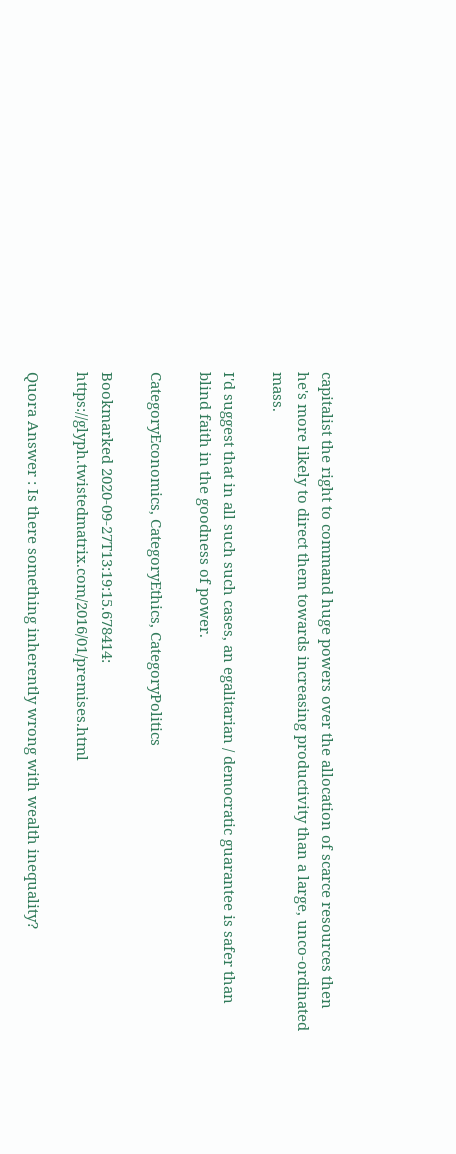capitalist the right to command huge powers over the allocation of scarce resources then he's more likely to direct them towards increasing productivity than a large, unco-ordinated mass.

I'd suggest that in all such such cases, an egalitarian / democratic guarantee is safer than blind faith in the goodness of power.

CategoryEconomics, CategoryEthics, CategoryPolitics

Bookmarked 2020-09-27T13:19:15.678414: https://glyph.twistedmatrix.com/2016/01/premises.html

Quora Answer : Is there something inherently wrong with wealth inequality?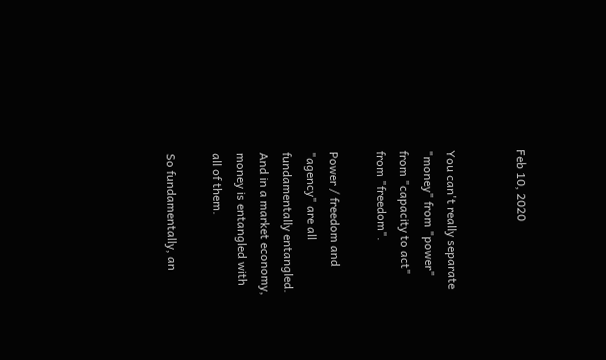Feb 10, 2020


You can't really separate "money" from "power" from "capacity to act" from "freedom".

Power / freedom and "agency" are all fundamentally entangled. And in a market economy, money is entangled with all of them.

So fundamentally, an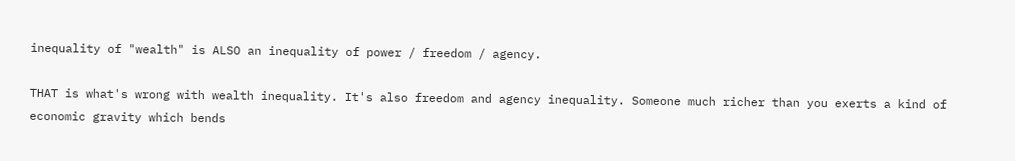inequality of "wealth" is ALSO an inequality of power / freedom / agency.

THAT is what's wrong with wealth inequality. It's also freedom and agency inequality. Someone much richer than you exerts a kind of economic gravity which bends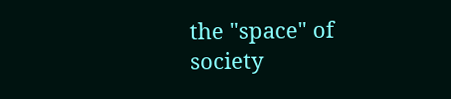the "space" of society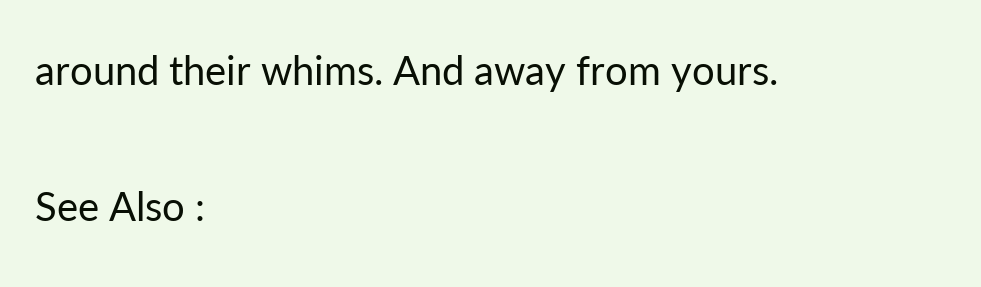around their whims. And away from yours.

See Also :